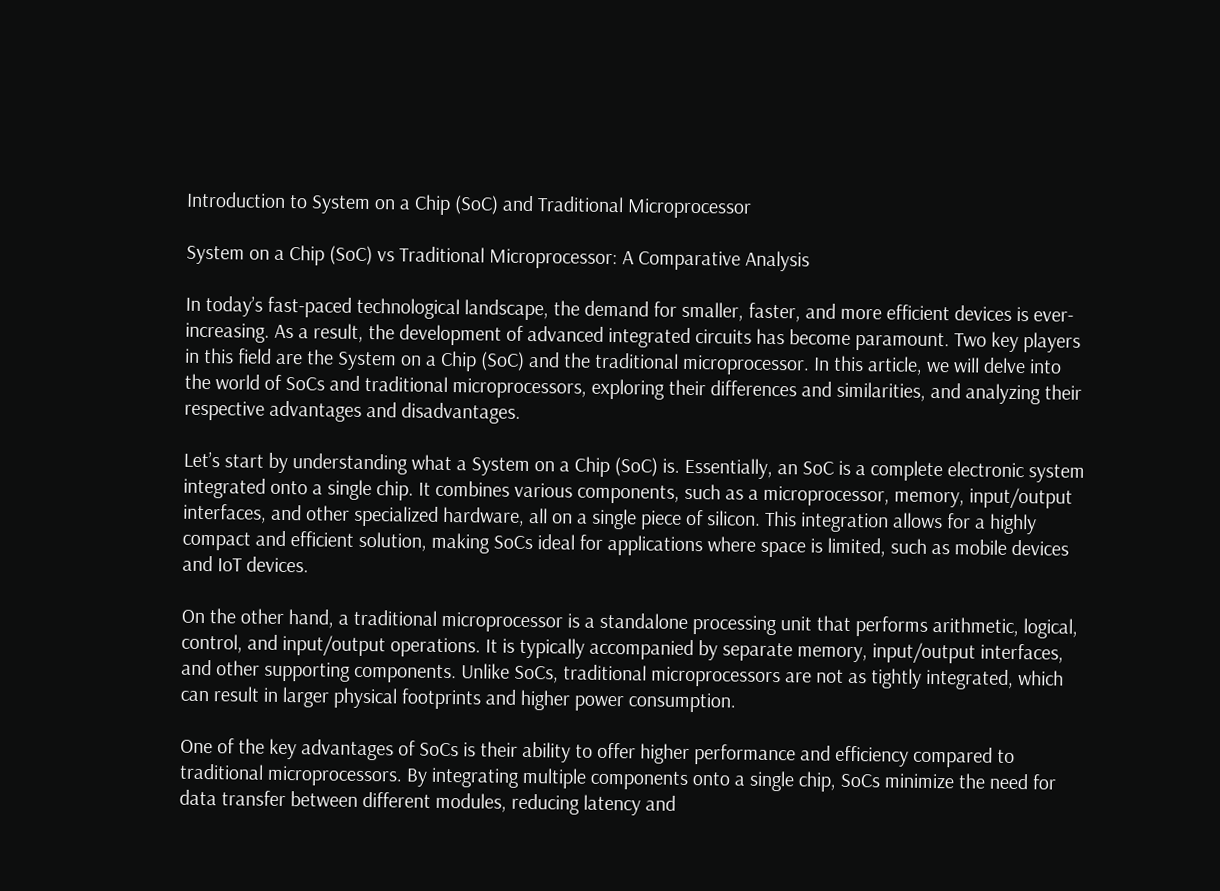Introduction to System on a Chip (SoC) and Traditional Microprocessor

System on a Chip (SoC) vs Traditional Microprocessor: A Comparative Analysis

In today’s fast-paced technological landscape, the demand for smaller, faster, and more efficient devices is ever-increasing. As a result, the development of advanced integrated circuits has become paramount. Two key players in this field are the System on a Chip (SoC) and the traditional microprocessor. In this article, we will delve into the world of SoCs and traditional microprocessors, exploring their differences and similarities, and analyzing their respective advantages and disadvantages.

Let’s start by understanding what a System on a Chip (SoC) is. Essentially, an SoC is a complete electronic system integrated onto a single chip. It combines various components, such as a microprocessor, memory, input/output interfaces, and other specialized hardware, all on a single piece of silicon. This integration allows for a highly compact and efficient solution, making SoCs ideal for applications where space is limited, such as mobile devices and IoT devices.

On the other hand, a traditional microprocessor is a standalone processing unit that performs arithmetic, logical, control, and input/output operations. It is typically accompanied by separate memory, input/output interfaces, and other supporting components. Unlike SoCs, traditional microprocessors are not as tightly integrated, which can result in larger physical footprints and higher power consumption.

One of the key advantages of SoCs is their ability to offer higher performance and efficiency compared to traditional microprocessors. By integrating multiple components onto a single chip, SoCs minimize the need for data transfer between different modules, reducing latency and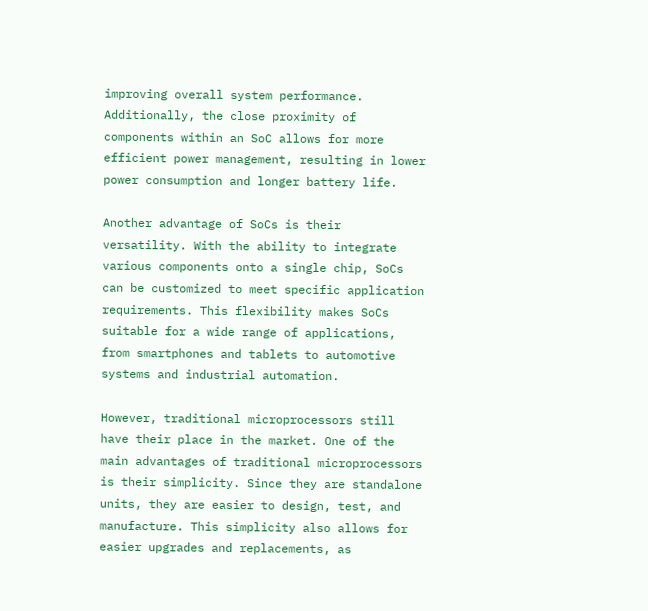improving overall system performance. Additionally, the close proximity of components within an SoC allows for more efficient power management, resulting in lower power consumption and longer battery life.

Another advantage of SoCs is their versatility. With the ability to integrate various components onto a single chip, SoCs can be customized to meet specific application requirements. This flexibility makes SoCs suitable for a wide range of applications, from smartphones and tablets to automotive systems and industrial automation.

However, traditional microprocessors still have their place in the market. One of the main advantages of traditional microprocessors is their simplicity. Since they are standalone units, they are easier to design, test, and manufacture. This simplicity also allows for easier upgrades and replacements, as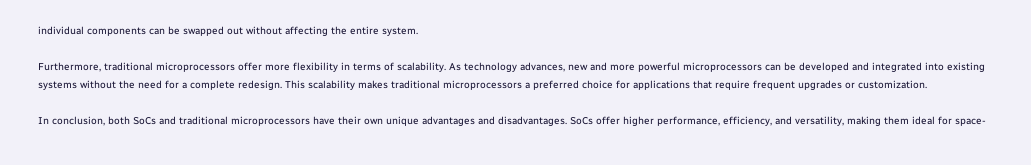individual components can be swapped out without affecting the entire system.

Furthermore, traditional microprocessors offer more flexibility in terms of scalability. As technology advances, new and more powerful microprocessors can be developed and integrated into existing systems without the need for a complete redesign. This scalability makes traditional microprocessors a preferred choice for applications that require frequent upgrades or customization.

In conclusion, both SoCs and traditional microprocessors have their own unique advantages and disadvantages. SoCs offer higher performance, efficiency, and versatility, making them ideal for space-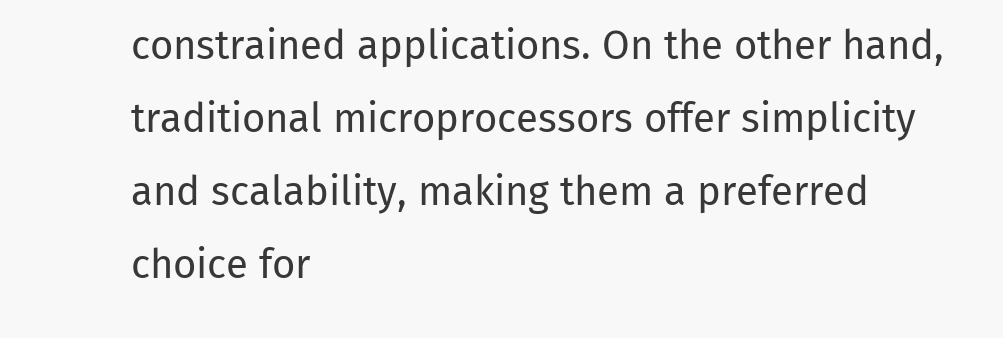constrained applications. On the other hand, traditional microprocessors offer simplicity and scalability, making them a preferred choice for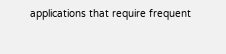applications that require frequent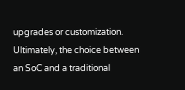upgrades or customization. Ultimately, the choice between an SoC and a traditional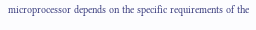microprocessor depends on the specific requirements of the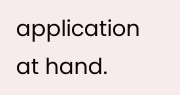application at hand.